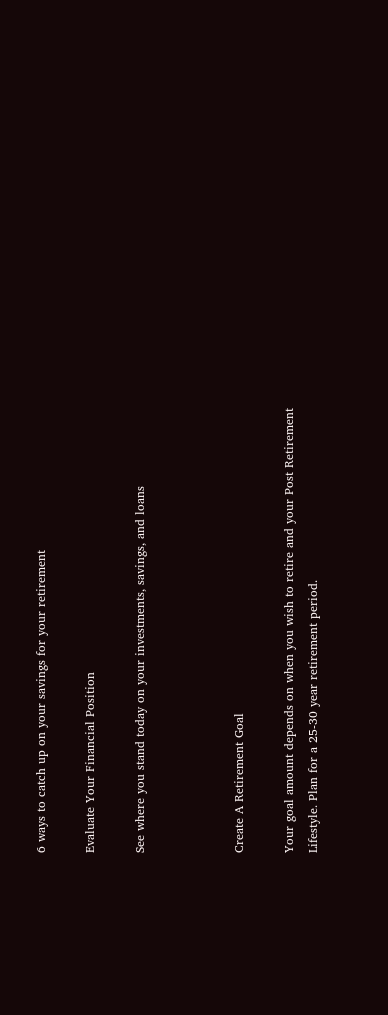6 ways to catch up on your savings for your retirement

Evaluate Your Financial Position

See where you stand today on your investments, savings, and loans



Create A Retirement Goal

Your goal amount depends on when you wish to retire and your Post Retirement Lifestyle. Plan for a 25-30 year retirement period.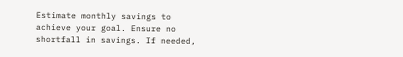Estimate monthly savings to achieve your goal. Ensure no shortfall in savings. If needed,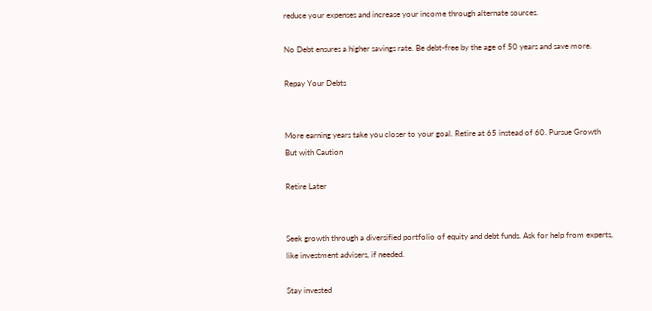reduce your expenses and increase your income through alternate sources.

No Debt ensures a higher savings rate. Be debt-free by the age of 50 years and save more.

Repay Your Debts


More earning years take you closer to your goal. Retire at 65 instead of 60. Pursue Growth But with Caution

Retire Later


Seek growth through a diversified portfolio of equity and debt funds. Ask for help from experts, like investment advisers, if needed.

Stay invested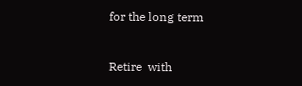for the long term


Retire  with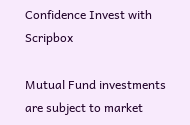Confidence Invest with Scripbox

Mutual Fund investments are subject to market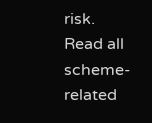risk. Read all scheme-related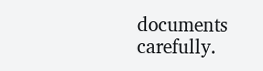documents carefully.